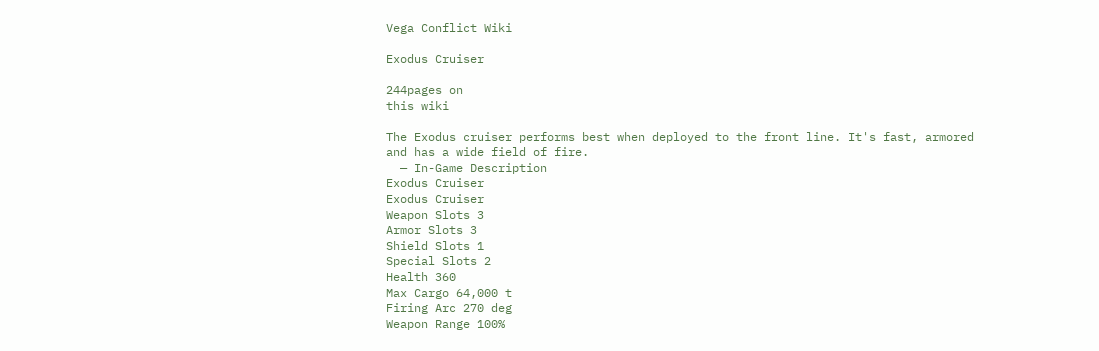Vega Conflict Wiki

Exodus Cruiser

244pages on
this wiki

The Exodus cruiser performs best when deployed to the front line. It's fast, armored and has a wide field of fire.
  — In-Game Description
Exodus Cruiser
Exodus Cruiser
Weapon Slots 3
Armor Slots 3
Shield Slots 1
Special Slots 2
Health 360
Max Cargo 64,000 t
Firing Arc 270 deg
Weapon Range 100%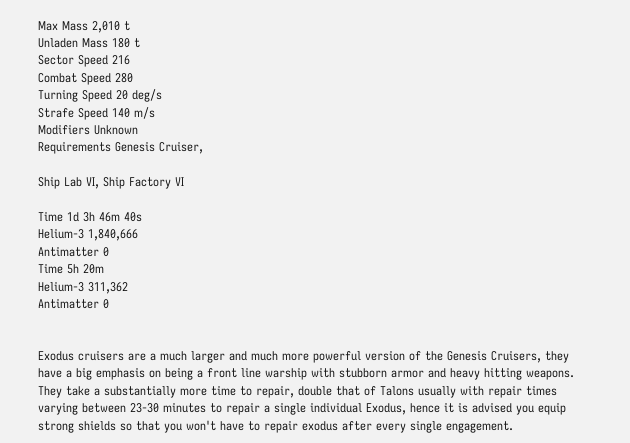Max Mass 2,010 t
Unladen Mass 180 t
Sector Speed 216
Combat Speed 280
Turning Speed 20 deg/s
Strafe Speed 140 m/s
Modifiers Unknown
Requirements Genesis Cruiser,

Ship Lab VI, Ship Factory VI

Time 1d 3h 46m 40s
Helium-3 1,840,666
Antimatter 0
Time 5h 20m
Helium-3 311,362
Antimatter 0


Exodus cruisers are a much larger and much more powerful version of the Genesis Cruisers, they have a big emphasis on being a front line warship with stubborn armor and heavy hitting weapons. They take a substantially more time to repair, double that of Talons usually with repair times varying between 23-30 minutes to repair a single individual Exodus, hence it is advised you equip strong shields so that you won't have to repair exodus after every single engagement.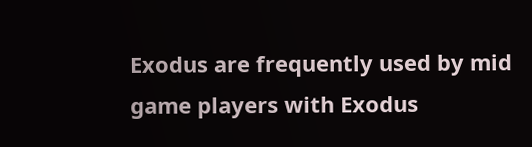Exodus are frequently used by mid game players with Exodus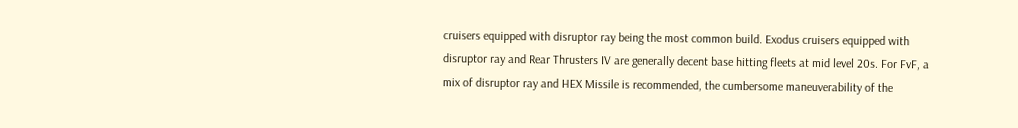cruisers equipped with disruptor ray being the most common build. Exodus cruisers equipped with disruptor ray and Rear Thrusters IV are generally decent base hitting fleets at mid level 20s. For FvF, a mix of disruptor ray and HEX Missile is recommended, the cumbersome maneuverability of the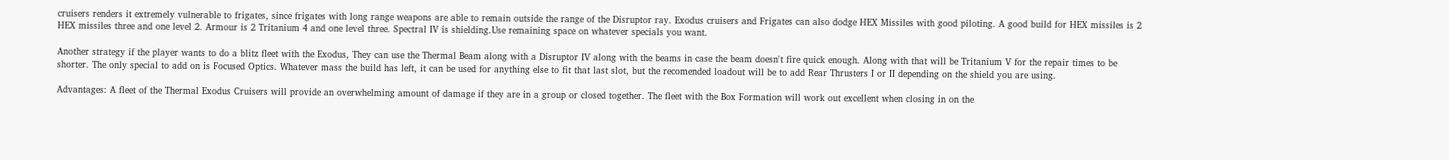cruisers renders it extremely vulnerable to frigates, since frigates with long range weapons are able to remain outside the range of the Disruptor ray. Exodus cruisers and Frigates can also dodge HEX Missiles with good piloting. A good build for HEX missiles is 2 HEX missiles three and one level 2. Armour is 2 Tritanium 4 and one level three. Spectral IV is shielding.Use remaining space on whatever specials you want.

Another strategy if the player wants to do a blitz fleet with the Exodus, They can use the Thermal Beam along with a Disruptor IV along with the beams in case the beam doesn't fire quick enough. Along with that will be Tritanium V for the repair times to be shorter. The only special to add on is Focused Optics. Whatever mass the build has left, it can be used for anything else to fit that last slot, but the recomended loadout will be to add Rear Thrusters I or II depending on the shield you are using.

Advantages: A fleet of the Thermal Exodus Cruisers will provide an overwhelming amount of damage if they are in a group or closed together. The fleet with the Box Formation will work out excellent when closing in on the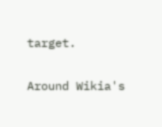target.


Around Wikia's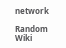network

Random Wiki